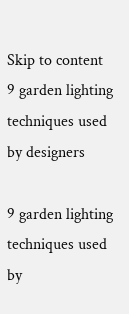Skip to content
9 garden lighting techniques used by designers

9 garden lighting techniques used by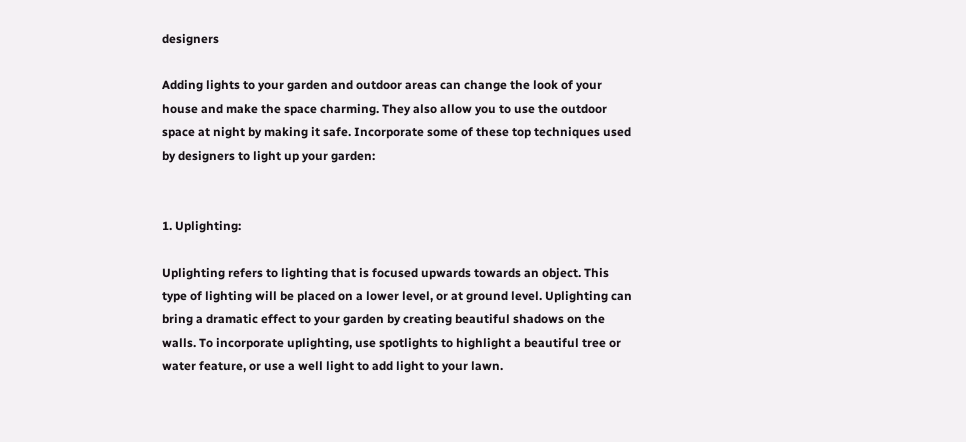designers

Adding lights to your garden and outdoor areas can change the look of your house and make the space charming. They also allow you to use the outdoor space at night by making it safe. Incorporate some of these top techniques used by designers to light up your garden:


1. Uplighting:

Uplighting refers to lighting that is focused upwards towards an object. This type of lighting will be placed on a lower level, or at ground level. Uplighting can bring a dramatic effect to your garden by creating beautiful shadows on the walls. To incorporate uplighting, use spotlights to highlight a beautiful tree or water feature, or use a well light to add light to your lawn.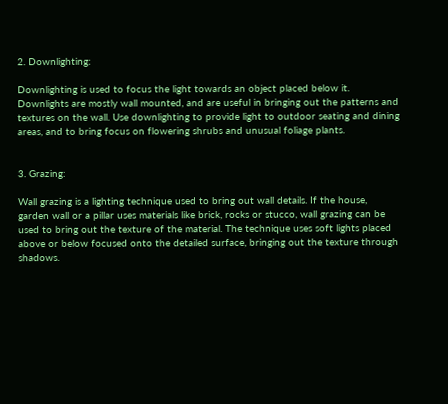2. Downlighting:

Downlighting is used to focus the light towards an object placed below it. Downlights are mostly wall mounted, and are useful in bringing out the patterns and textures on the wall. Use downlighting to provide light to outdoor seating and dining areas, and to bring focus on flowering shrubs and unusual foliage plants.


3. Grazing:

Wall grazing is a lighting technique used to bring out wall details. If the house, garden wall or a pillar uses materials like brick, rocks or stucco, wall grazing can be used to bring out the texture of the material. The technique uses soft lights placed above or below focused onto the detailed surface, bringing out the texture through shadows.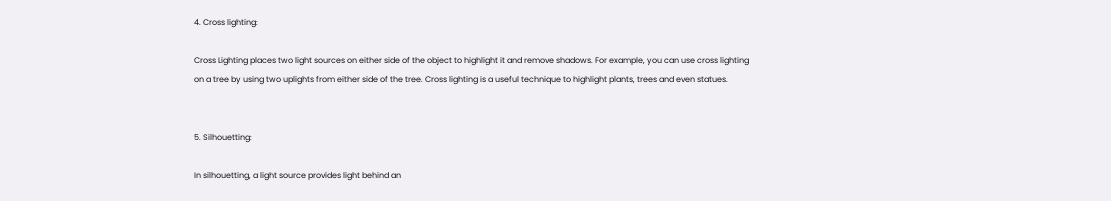4. Cross lighting:

Cross Lighting places two light sources on either side of the object to highlight it and remove shadows. For example, you can use cross lighting on a tree by using two uplights from either side of the tree. Cross lighting is a useful technique to highlight plants, trees and even statues.


5. Silhouetting:

In silhouetting, a light source provides light behind an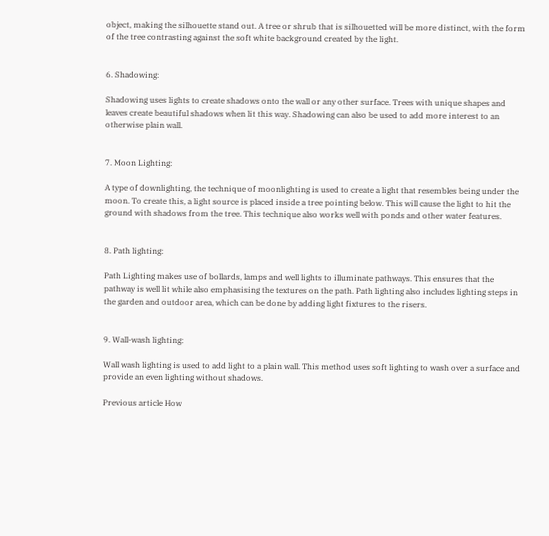object, making the silhouette stand out. A tree or shrub that is silhouetted will be more distinct, with the form of the tree contrasting against the soft white background created by the light.


6. Shadowing:

Shadowing uses lights to create shadows onto the wall or any other surface. Trees with unique shapes and leaves create beautiful shadows when lit this way. Shadowing can also be used to add more interest to an otherwise plain wall.


7. Moon Lighting:

A type of downlighting, the technique of moonlighting is used to create a light that resembles being under the moon. To create this, a light source is placed inside a tree pointing below. This will cause the light to hit the ground with shadows from the tree. This technique also works well with ponds and other water features.


8. Path lighting:

Path Lighting makes use of bollards, lamps and well lights to illuminate pathways. This ensures that the pathway is well lit while also emphasising the textures on the path. Path lighting also includes lighting steps in the garden and outdoor area, which can be done by adding light fixtures to the risers.


9. Wall-wash lighting:

Wall wash lighting is used to add light to a plain wall. This method uses soft lighting to wash over a surface and provide an even lighting without shadows.

Previous article How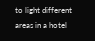to light different areas in a hotel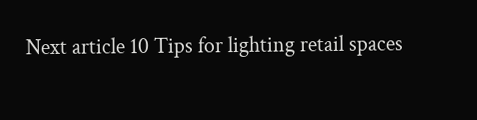Next article 10 Tips for lighting retail spaces